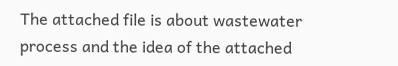The attached file is about wastewater process and the idea of the attached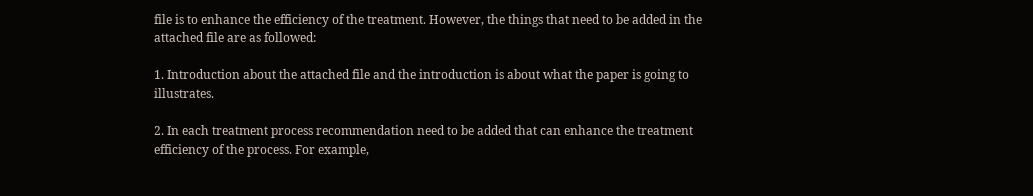file is to enhance the efficiency of the treatment. However, the things that need to be added in the attached file are as followed:

1. Introduction about the attached file and the introduction is about what the paper is going to illustrates.

2. In each treatment process recommendation need to be added that can enhance the treatment efficiency of the process. For example,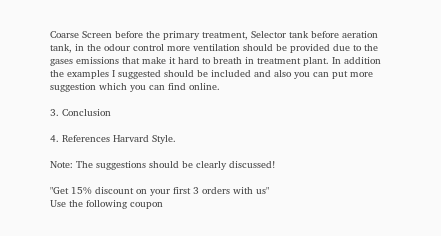Coarse Screen before the primary treatment, Selector tank before aeration tank, in the odour control more ventilation should be provided due to the gases emissions that make it hard to breath in treatment plant. In addition the examples I suggested should be included and also you can put more suggestion which you can find online.

3. Conclusion

4. References Harvard Style.

Note: The suggestions should be clearly discussed!

"Get 15% discount on your first 3 orders with us"
Use the following coupon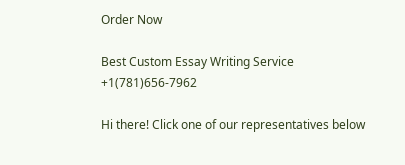Order Now

Best Custom Essay Writing Service        +1(781)656-7962

Hi there! Click one of our representatives below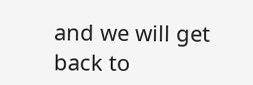and we will get back to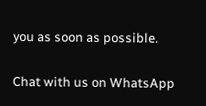you as soon as possible.

Chat with us on WhatsApp